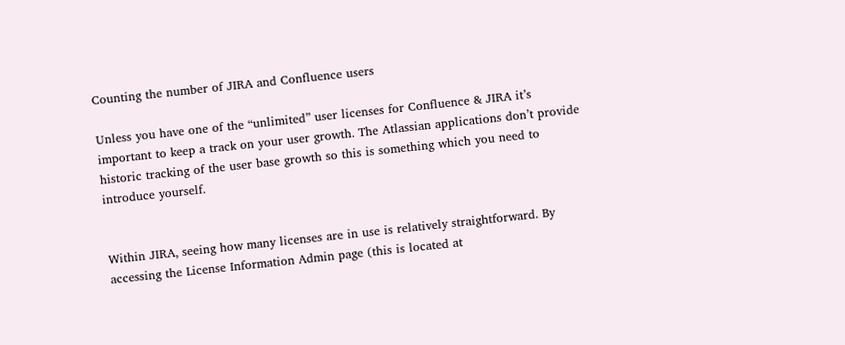Counting the number of JIRA and Confluence users

Unless you have one of the “unlimited” user licenses for Confluence & JIRA it’s important to keep a track on your user growth. The Atlassian applications don’t provide historic tracking of the user base growth so this is something which you need to introduce yourself.


Within JIRA, seeing how many licenses are in use is relatively straightforward. By accessing the License Information Admin page (this is located at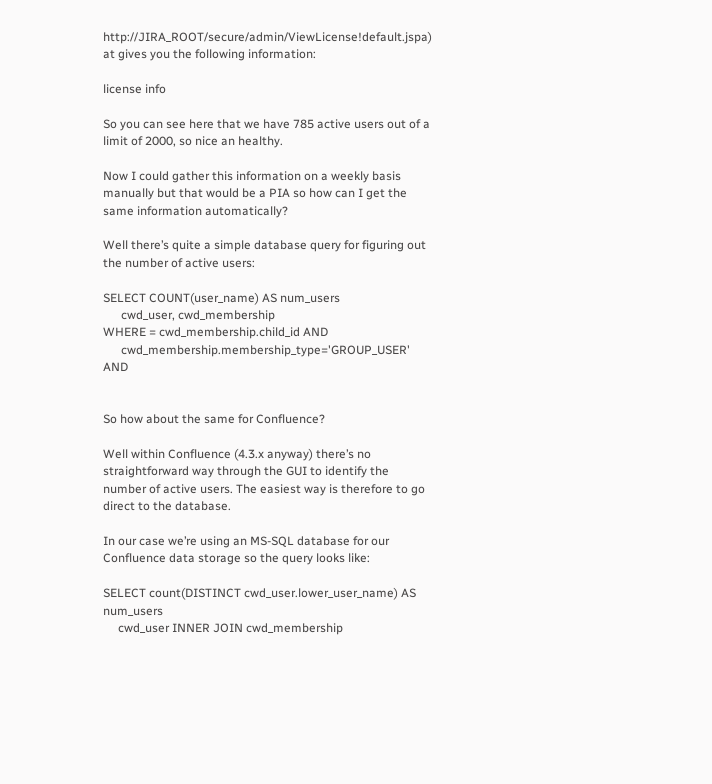http://JIRA_ROOT/secure/admin/ViewLicense!default.jspa) at gives you the following information:

license info

So you can see here that we have 785 active users out of a limit of 2000, so nice an healthy.

Now I could gather this information on a weekly basis manually but that would be a PIA so how can I get the same information automatically?

Well there’s quite a simple database query for figuring out the number of active users:

SELECT COUNT(user_name) AS num_users
      cwd_user, cwd_membership
WHERE = cwd_membership.child_id AND
      cwd_membership.membership_type='GROUP_USER' AND


So how about the same for Confluence?

Well within Confluence (4.3.x anyway) there’s no straightforward way through the GUI to identify the number of active users. The easiest way is therefore to go direct to the database.

In our case we’re using an MS-SQL database for our Confluence data storage so the query looks like:

SELECT count(DISTINCT cwd_user.lower_user_name) AS num_users
     cwd_user INNER JOIN cwd_membership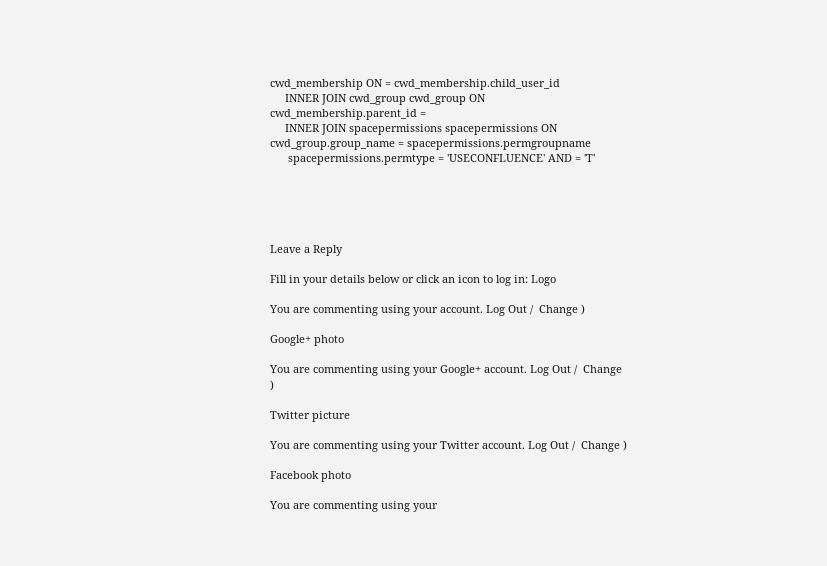cwd_membership ON = cwd_membership.child_user_id
     INNER JOIN cwd_group cwd_group ON cwd_membership.parent_id =
     INNER JOIN spacepermissions spacepermissions ON cwd_group.group_name = spacepermissions.permgroupname
      spacepermissions.permtype = 'USECONFLUENCE' AND = 'T'





Leave a Reply

Fill in your details below or click an icon to log in: Logo

You are commenting using your account. Log Out /  Change )

Google+ photo

You are commenting using your Google+ account. Log Out /  Change )

Twitter picture

You are commenting using your Twitter account. Log Out /  Change )

Facebook photo

You are commenting using your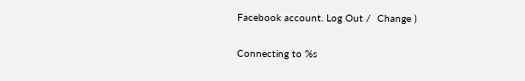Facebook account. Log Out /  Change )

Connecting to %s